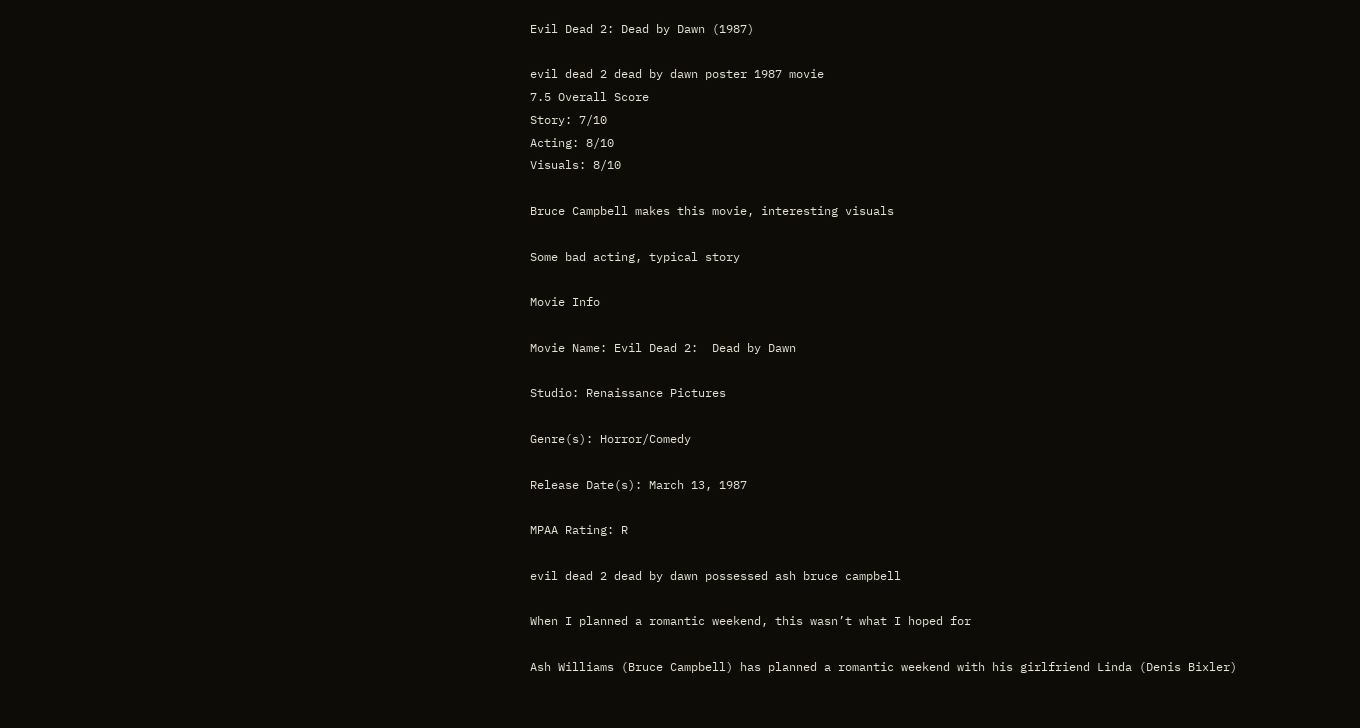Evil Dead 2: Dead by Dawn (1987)

evil dead 2 dead by dawn poster 1987 movie
7.5 Overall Score
Story: 7/10
Acting: 8/10
Visuals: 8/10

Bruce Campbell makes this movie, interesting visuals

Some bad acting, typical story

Movie Info

Movie Name: Evil Dead 2:  Dead by Dawn

Studio: Renaissance Pictures

Genre(s): Horror/Comedy

Release Date(s): March 13, 1987

MPAA Rating: R

evil dead 2 dead by dawn possessed ash bruce campbell

When I planned a romantic weekend, this wasn’t what I hoped for

Ash Williams (Bruce Campbell) has planned a romantic weekend with his girlfriend Linda (Denis Bixler)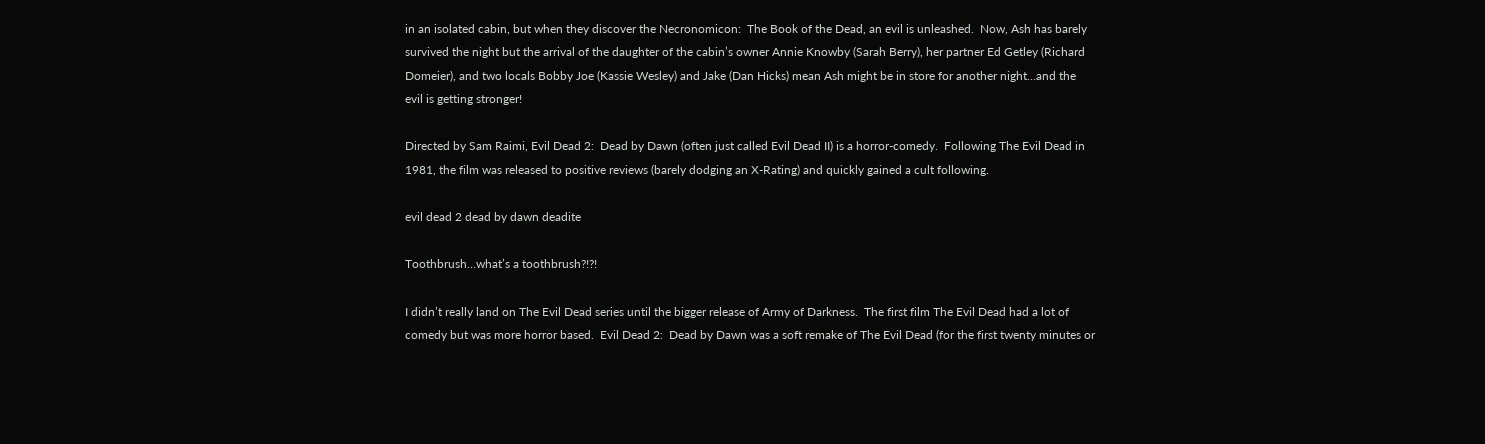in an isolated cabin, but when they discover the Necronomicon:  The Book of the Dead, an evil is unleashed.  Now, Ash has barely survived the night but the arrival of the daughter of the cabin’s owner Annie Knowby (Sarah Berry), her partner Ed Getley (Richard Domeier), and two locals Bobby Joe (Kassie Wesley) and Jake (Dan Hicks) mean Ash might be in store for another night…and the evil is getting stronger!

Directed by Sam Raimi, Evil Dead 2:  Dead by Dawn (often just called Evil Dead II) is a horror-comedy.  Following The Evil Dead in 1981, the film was released to positive reviews (barely dodging an X-Rating) and quickly gained a cult following.

evil dead 2 dead by dawn deadite

Toothbrush…what’s a toothbrush?!?!

I didn’t really land on The Evil Dead series until the bigger release of Army of Darkness.  The first film The Evil Dead had a lot of comedy but was more horror based.  Evil Dead 2:  Dead by Dawn was a soft remake of The Evil Dead (for the first twenty minutes or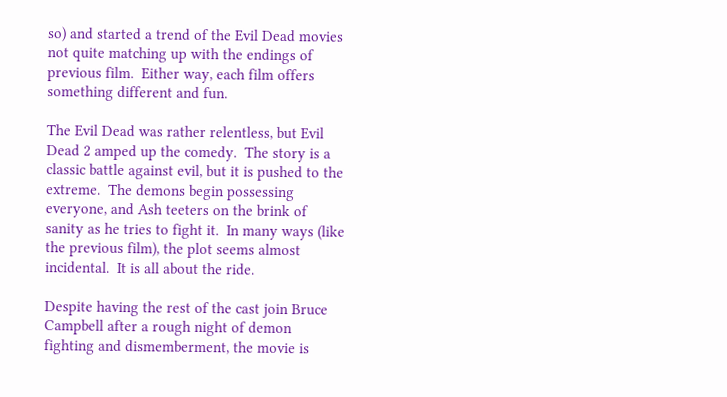so) and started a trend of the Evil Dead movies not quite matching up with the endings of previous film.  Either way, each film offers something different and fun.

The Evil Dead was rather relentless, but Evil Dead 2 amped up the comedy.  The story is a classic battle against evil, but it is pushed to the extreme.  The demons begin possessing everyone, and Ash teeters on the brink of sanity as he tries to fight it.  In many ways (like the previous film), the plot seems almost incidental.  It is all about the ride.

Despite having the rest of the cast join Bruce Campbell after a rough night of demon fighting and dismemberment, the movie is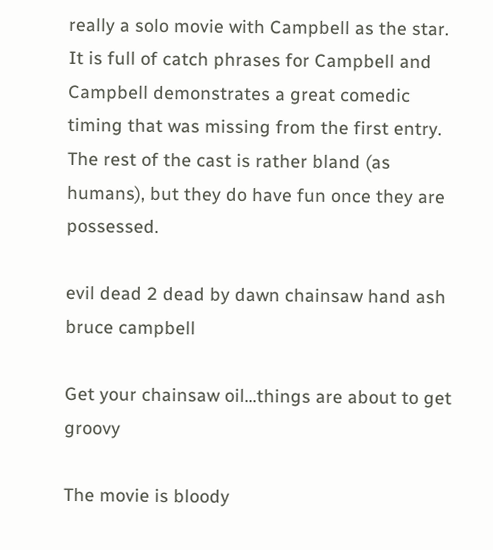really a solo movie with Campbell as the star.  It is full of catch phrases for Campbell and Campbell demonstrates a great comedic timing that was missing from the first entry.  The rest of the cast is rather bland (as humans), but they do have fun once they are possessed.

evil dead 2 dead by dawn chainsaw hand ash bruce campbell

Get your chainsaw oil…things are about to get groovy

The movie is bloody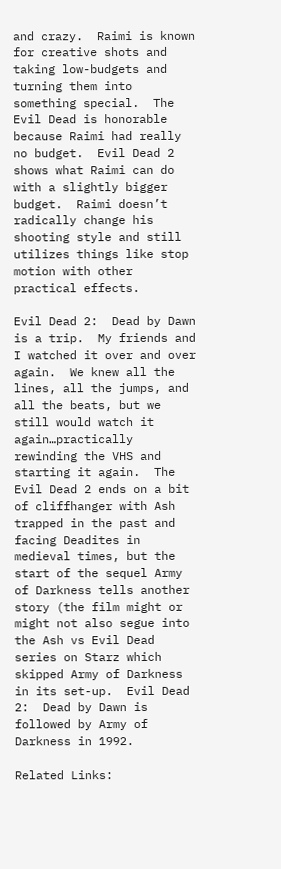and crazy.  Raimi is known for creative shots and taking low-budgets and turning them into something special.  The Evil Dead is honorable because Raimi had really no budget.  Evil Dead 2 shows what Raimi can do with a slightly bigger budget.  Raimi doesn’t radically change his shooting style and still utilizes things like stop motion with other practical effects.

Evil Dead 2:  Dead by Dawn is a trip.  My friends and I watched it over and over again.  We knew all the lines, all the jumps, and all the beats, but we still would watch it again…practically rewinding the VHS and starting it again.  The Evil Dead 2 ends on a bit of cliffhanger with Ash trapped in the past and facing Deadites in medieval times, but the start of the sequel Army of Darkness tells another story (the film might or might not also segue into the Ash vs Evil Dead series on Starz which skipped Army of Darkness in its set-up.  Evil Dead 2:  Dead by Dawn is followed by Army of Darkness in 1992.

Related Links: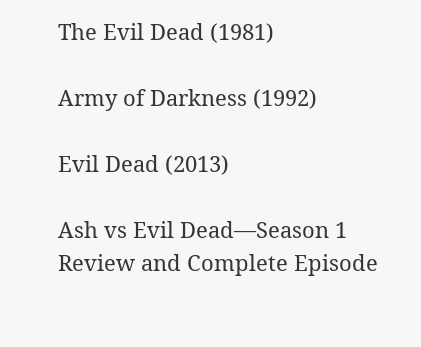The Evil Dead (1981)

Army of Darkness (1992)

Evil Dead (2013)

Ash vs Evil Dead—Season 1 Review and Complete Episode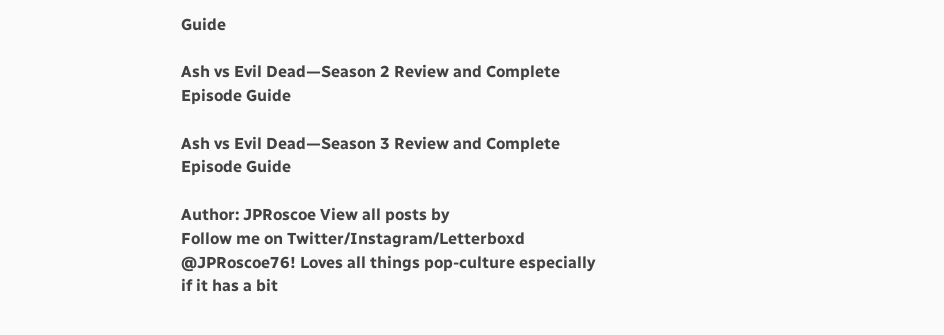Guide

Ash vs Evil Dead—Season 2 Review and Complete Episode Guide

Ash vs Evil Dead—Season 3 Review and Complete Episode Guide

Author: JPRoscoe View all posts by
Follow me on Twitter/Instagram/Letterboxd @JPRoscoe76! Loves all things pop-culture especially if it has a bit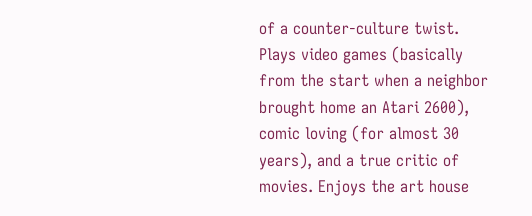of a counter-culture twist. Plays video games (basically from the start when a neighbor brought home an Atari 2600), comic loving (for almost 30 years), and a true critic of movies. Enjoys the art house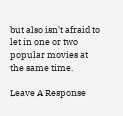but also isn't afraid to let in one or two popular movies at the same time.

Leave A Response